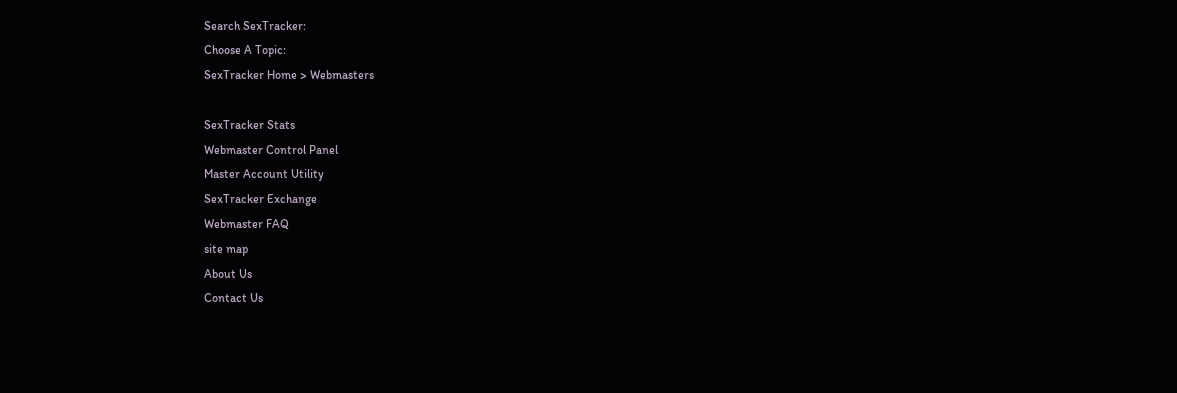Search SexTracker:
Choose A Topic:
SexTracker Home > Webmasters

SexTracker Stats
Webmaster Control Panel
Master Account Utility
SexTracker Exchange
Webmaster FAQ
site map
About Us
Contact Us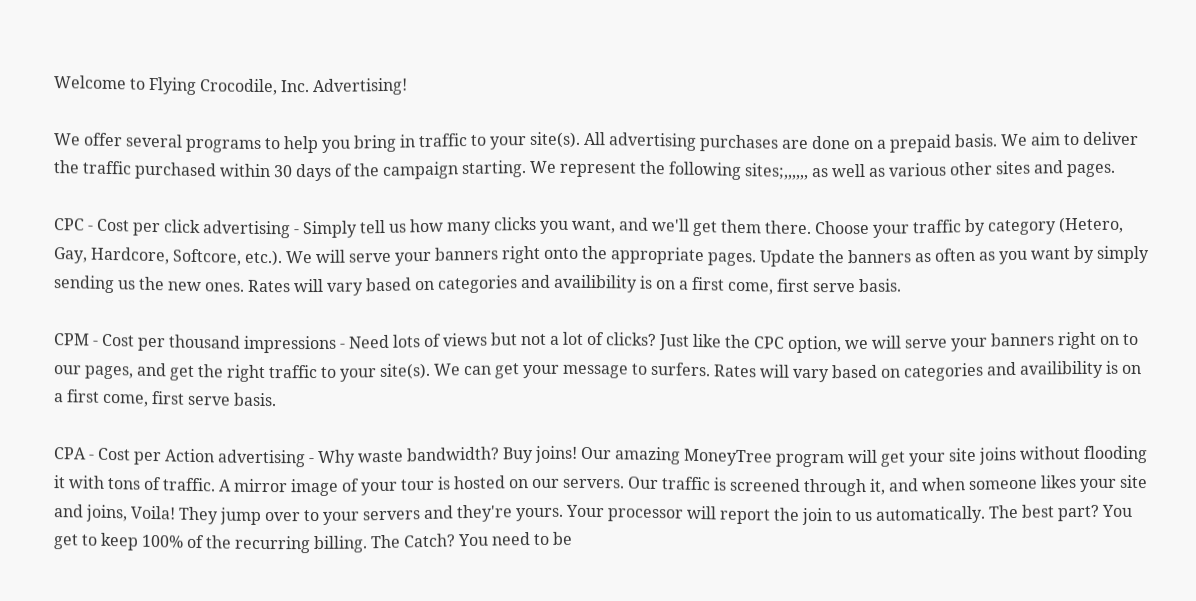Welcome to Flying Crocodile, Inc. Advertising!

We offer several programs to help you bring in traffic to your site(s). All advertising purchases are done on a prepaid basis. We aim to deliver the traffic purchased within 30 days of the campaign starting. We represent the following sites;,,,,,, as well as various other sites and pages.

CPC - Cost per click advertising - Simply tell us how many clicks you want, and we'll get them there. Choose your traffic by category (Hetero, Gay, Hardcore, Softcore, etc.). We will serve your banners right onto the appropriate pages. Update the banners as often as you want by simply sending us the new ones. Rates will vary based on categories and availibility is on a first come, first serve basis.

CPM - Cost per thousand impressions - Need lots of views but not a lot of clicks? Just like the CPC option, we will serve your banners right on to our pages, and get the right traffic to your site(s). We can get your message to surfers. Rates will vary based on categories and availibility is on a first come, first serve basis.

CPA - Cost per Action advertising - Why waste bandwidth? Buy joins! Our amazing MoneyTree program will get your site joins without flooding it with tons of traffic. A mirror image of your tour is hosted on our servers. Our traffic is screened through it, and when someone likes your site and joins, Voila! They jump over to your servers and they're yours. Your processor will report the join to us automatically. The best part? You get to keep 100% of the recurring billing. The Catch? You need to be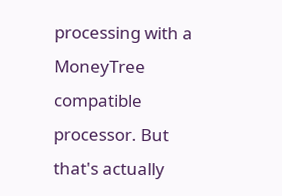processing with a MoneyTree compatible processor. But that's actually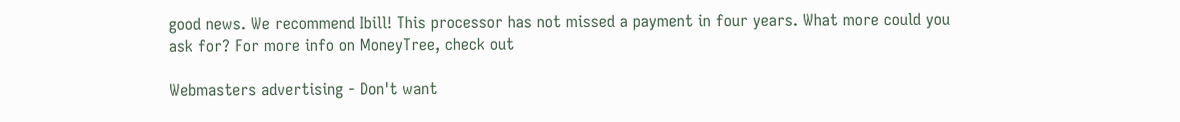good news. We recommend Ibill! This processor has not missed a payment in four years. What more could you ask for? For more info on MoneyTree, check out

Webmasters advertising - Don't want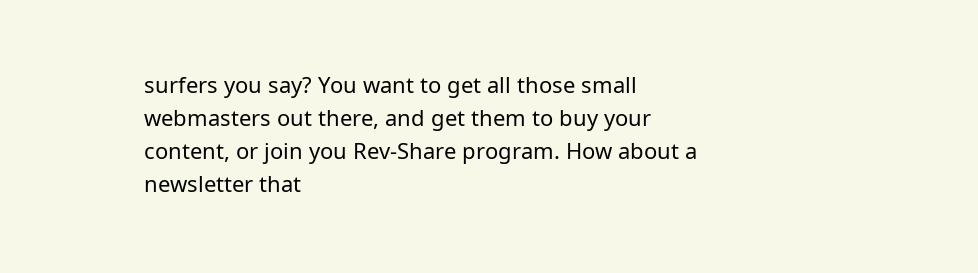surfers you say? You want to get all those small webmasters out there, and get them to buy your content, or join you Rev-Share program. How about a newsletter that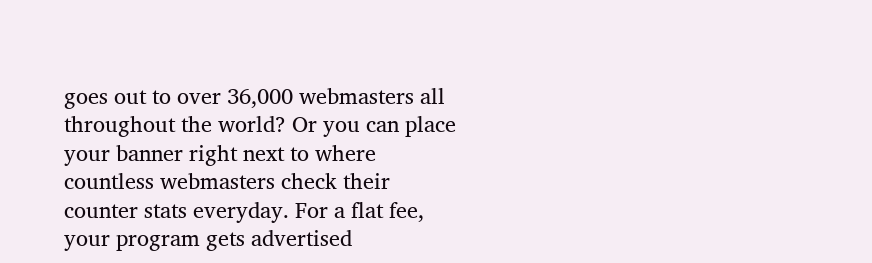goes out to over 36,000 webmasters all throughout the world? Or you can place your banner right next to where countless webmasters check their counter stats everyday. For a flat fee, your program gets advertised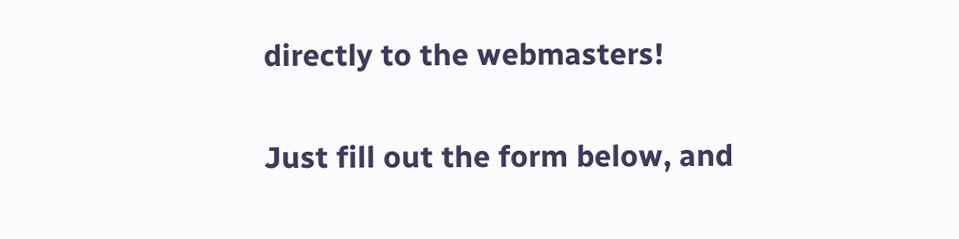directly to the webmasters!

Just fill out the form below, and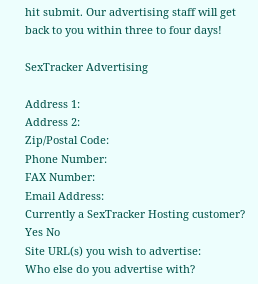hit submit. Our advertising staff will get back to you within three to four days!

SexTracker Advertising

Address 1:
Address 2:
Zip/Postal Code:
Phone Number:
FAX Number:
Email Address:
Currently a SexTracker Hosting customer? Yes No
Site URL(s) you wish to advertise:
Who else do you advertise with?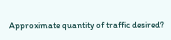Approximate quantity of traffic desired?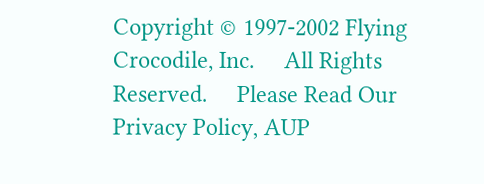Copyright © 1997-2002 Flying Crocodile, Inc.     All Rights Reserved.     Please Read Our Privacy Policy, AUP